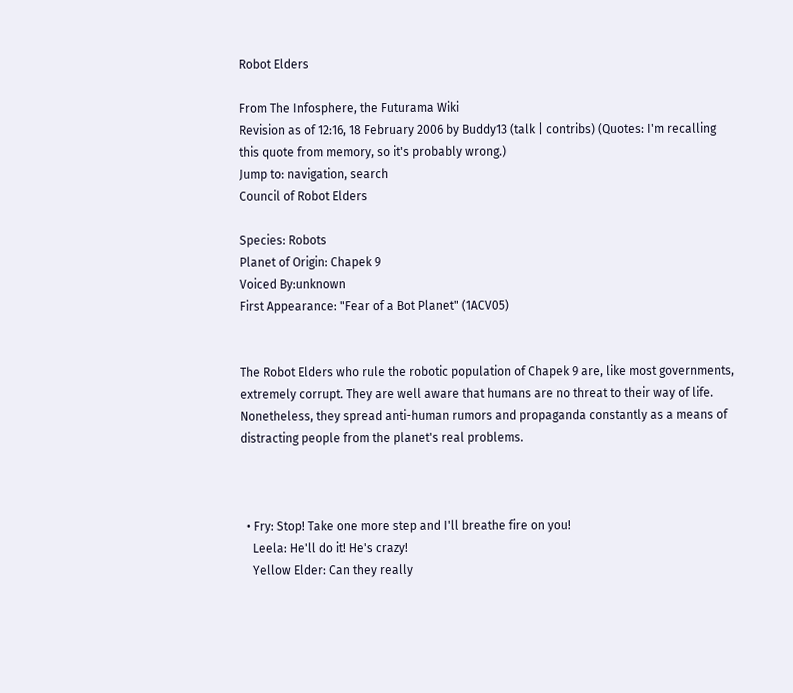Robot Elders

From The Infosphere, the Futurama Wiki
Revision as of 12:16, 18 February 2006 by Buddy13 (talk | contribs) (Quotes: I'm recalling this quote from memory, so it's probably wrong.)
Jump to: navigation, search
Council of Robot Elders

Species: Robots
Planet of Origin: Chapek 9
Voiced By:unknown
First Appearance: "Fear of a Bot Planet" (1ACV05)


The Robot Elders who rule the robotic population of Chapek 9 are, like most governments, extremely corrupt. They are well aware that humans are no threat to their way of life. Nonetheless, they spread anti-human rumors and propaganda constantly as a means of distracting people from the planet's real problems.



  • Fry: Stop! Take one more step and I'll breathe fire on you!
    Leela: He'll do it! He's crazy!
    Yellow Elder: Can they really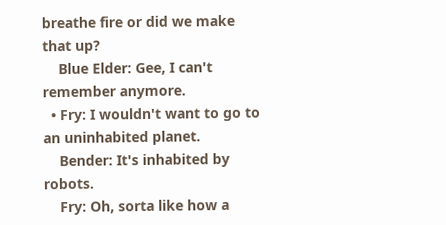breathe fire or did we make that up?
    Blue Elder: Gee, I can't remember anymore.
  • Fry: I wouldn't want to go to an uninhabited planet.
    Bender: It's inhabited by robots.
    Fry: Oh, sorta like how a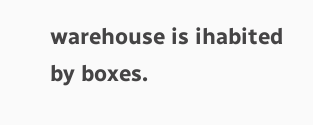warehouse is ihabited by boxes.